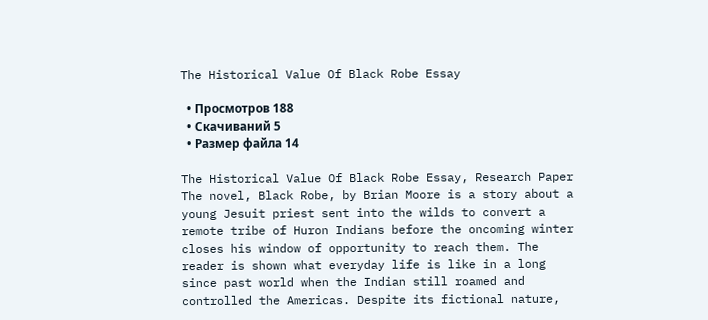The Historical Value Of Black Robe Essay

  • Просмотров 188
  • Скачиваний 5
  • Размер файла 14

The Historical Value Of Black Robe Essay, Research Paper The novel, Black Robe, by Brian Moore is a story about a young Jesuit priest sent into the wilds to convert a remote tribe of Huron Indians before the oncoming winter closes his window of opportunity to reach them. The reader is shown what everyday life is like in a long since past world when the Indian still roamed and controlled the Americas. Despite its fictional nature,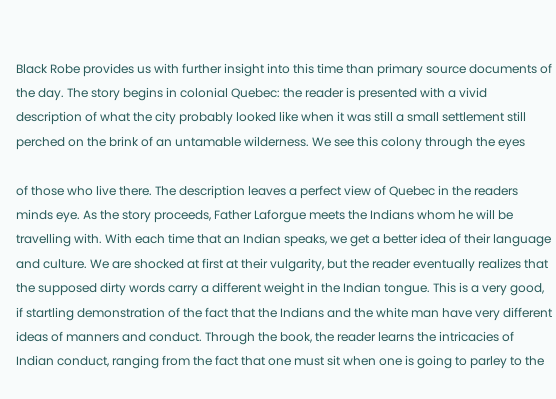Black Robe provides us with further insight into this time than primary source documents of the day. The story begins in colonial Quebec: the reader is presented with a vivid description of what the city probably looked like when it was still a small settlement still perched on the brink of an untamable wilderness. We see this colony through the eyes

of those who live there. The description leaves a perfect view of Quebec in the readers minds eye. As the story proceeds, Father Laforgue meets the Indians whom he will be travelling with. With each time that an Indian speaks, we get a better idea of their language and culture. We are shocked at first at their vulgarity, but the reader eventually realizes that the supposed dirty words carry a different weight in the Indian tongue. This is a very good, if startling demonstration of the fact that the Indians and the white man have very different ideas of manners and conduct. Through the book, the reader learns the intricacies of Indian conduct, ranging from the fact that one must sit when one is going to parley to the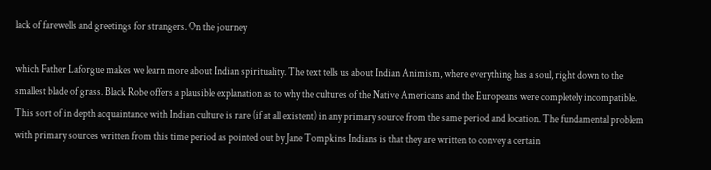lack of farewells and greetings for strangers. On the journey

which Father Laforgue makes we learn more about Indian spirituality. The text tells us about Indian Animism, where everything has a soul, right down to the smallest blade of grass. Black Robe offers a plausible explanation as to why the cultures of the Native Americans and the Europeans were completely incompatible. This sort of in depth acquaintance with Indian culture is rare (if at all existent) in any primary source from the same period and location. The fundamental problem with primary sources written from this time period as pointed out by Jane Tompkins Indians is that they are written to convey a certain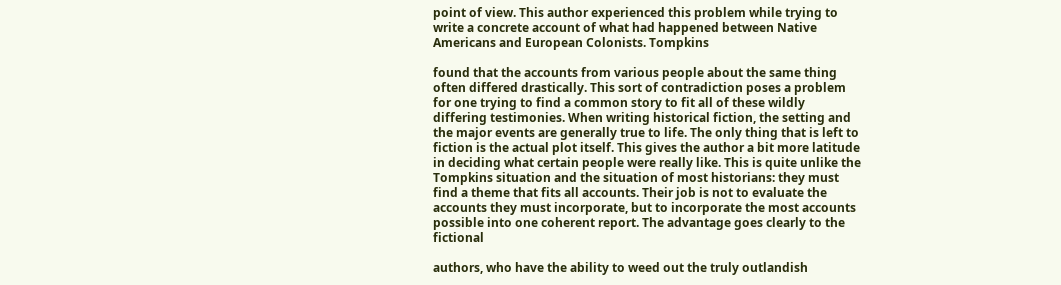point of view. This author experienced this problem while trying to write a concrete account of what had happened between Native Americans and European Colonists. Tompkins

found that the accounts from various people about the same thing often differed drastically. This sort of contradiction poses a problem for one trying to find a common story to fit all of these wildly differing testimonies. When writing historical fiction, the setting and the major events are generally true to life. The only thing that is left to fiction is the actual plot itself. This gives the author a bit more latitude in deciding what certain people were really like. This is quite unlike the Tompkins situation and the situation of most historians: they must find a theme that fits all accounts. Their job is not to evaluate the accounts they must incorporate, but to incorporate the most accounts possible into one coherent report. The advantage goes clearly to the fictional

authors, who have the ability to weed out the truly outlandish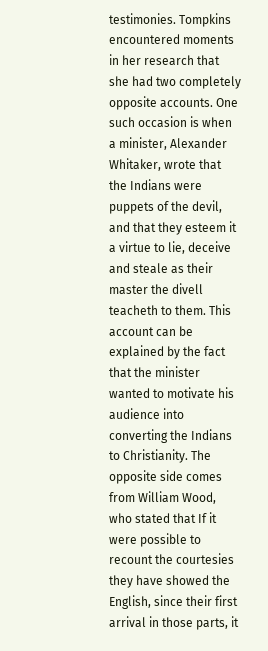testimonies. Tompkins encountered moments in her research that she had two completely opposite accounts. One such occasion is when a minister, Alexander Whitaker, wrote that the Indians were puppets of the devil, and that they esteem it a virtue to lie, deceive and steale as their master the divell teacheth to them. This account can be explained by the fact that the minister wanted to motivate his audience into converting the Indians to Christianity. The opposite side comes from William Wood, who stated that If it were possible to recount the courtesies they have showed the English, since their first arrival in those parts, it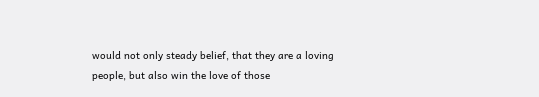would not only steady belief, that they are a loving people, but also win the love of those